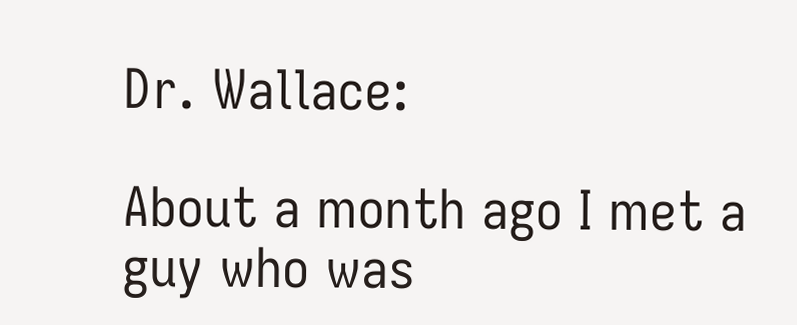Dr. Wallace:

About a month ago I met a guy who was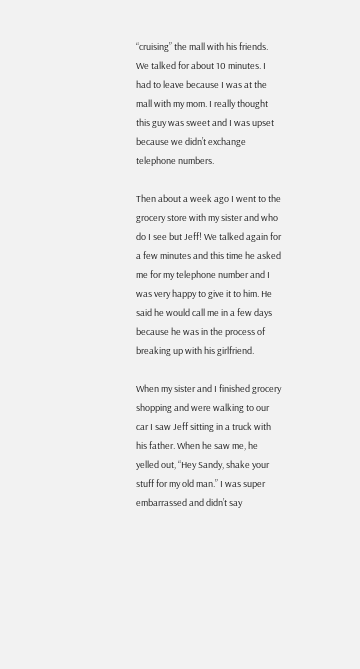“cruising” the mall with his friends. We talked for about 10 minutes. I had to leave because I was at the mall with my mom. I really thought this guy was sweet and I was upset because we didn’t exchange telephone numbers.

Then about a week ago I went to the grocery store with my sister and who do I see but Jeff! We talked again for a few minutes and this time he asked me for my telephone number and I was very happy to give it to him. He said he would call me in a few days because he was in the process of breaking up with his girlfriend.

When my sister and I finished grocery shopping and were walking to our car I saw Jeff sitting in a truck with his father. When he saw me, he yelled out, “Hey Sandy, shake your stuff for my old man.” I was super embarrassed and didn’t say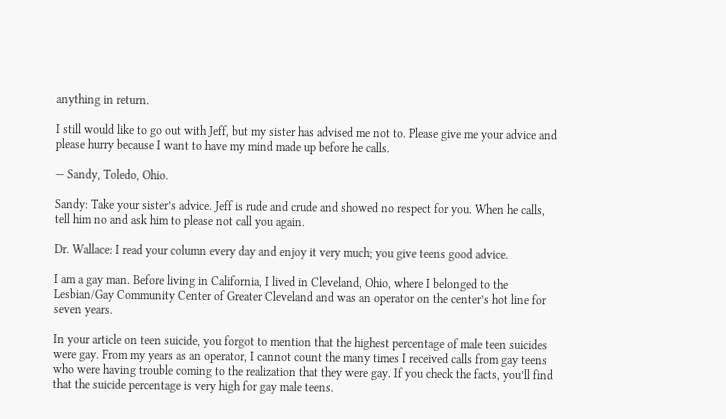anything in return.

I still would like to go out with Jeff, but my sister has advised me not to. Please give me your advice and please hurry because I want to have my mind made up before he calls.

— Sandy, Toledo, Ohio.

Sandy: Take your sister’s advice. Jeff is rude and crude and showed no respect for you. When he calls, tell him no and ask him to please not call you again.

Dr. Wallace: I read your column every day and enjoy it very much; you give teens good advice.

I am a gay man. Before living in California, I lived in Cleveland, Ohio, where I belonged to the Lesbian/Gay Community Center of Greater Cleveland and was an operator on the center’s hot line for seven years.

In your article on teen suicide, you forgot to mention that the highest percentage of male teen suicides were gay. From my years as an operator, I cannot count the many times I received calls from gay teens who were having trouble coming to the realization that they were gay. If you check the facts, you’ll find that the suicide percentage is very high for gay male teens.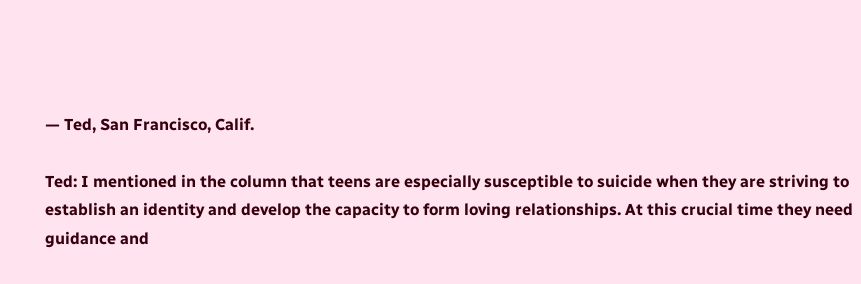— Ted, San Francisco, Calif.

Ted: I mentioned in the column that teens are especially susceptible to suicide when they are striving to establish an identity and develop the capacity to form loving relationships. At this crucial time they need guidance and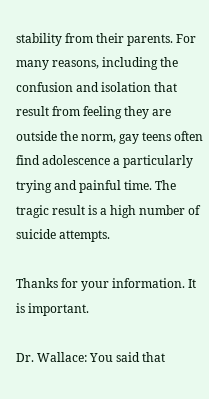stability from their parents. For many reasons, including the confusion and isolation that result from feeling they are outside the norm, gay teens often find adolescence a particularly trying and painful time. The tragic result is a high number of suicide attempts.

Thanks for your information. It is important.

Dr. Wallace: You said that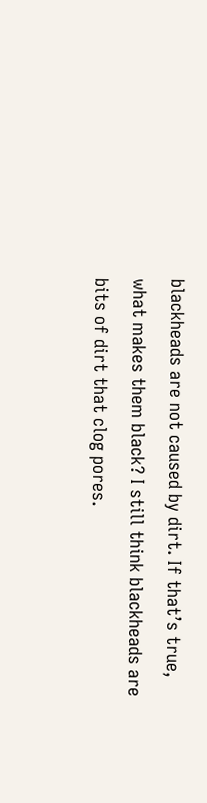blackheads are not caused by dirt. If that’s true, what makes them black? I still think blackheads are bits of dirt that clog pores.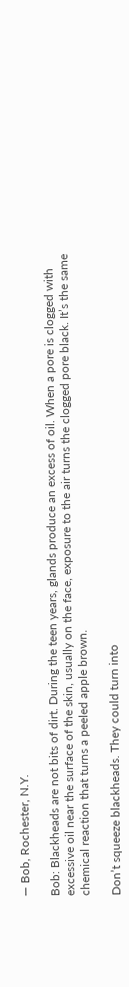— Bob, Rochester, N.Y.

Bob: Blackheads are not bits of dirt. During the teen years, glands produce an excess of oil. When a pore is clogged with excessive oil near the surface of the skin, usually on the face, exposure to the air turns the clogged pore black. It’s the same chemical reaction that turns a peeled apple brown.

Don’t squeeze blackheads. They could turn into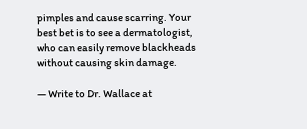pimples and cause scarring. Your best bet is to see a dermatologist, who can easily remove blackheads without causing skin damage.

— Write to Dr. Wallace at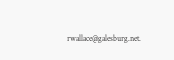rwallace@galesburg.net.